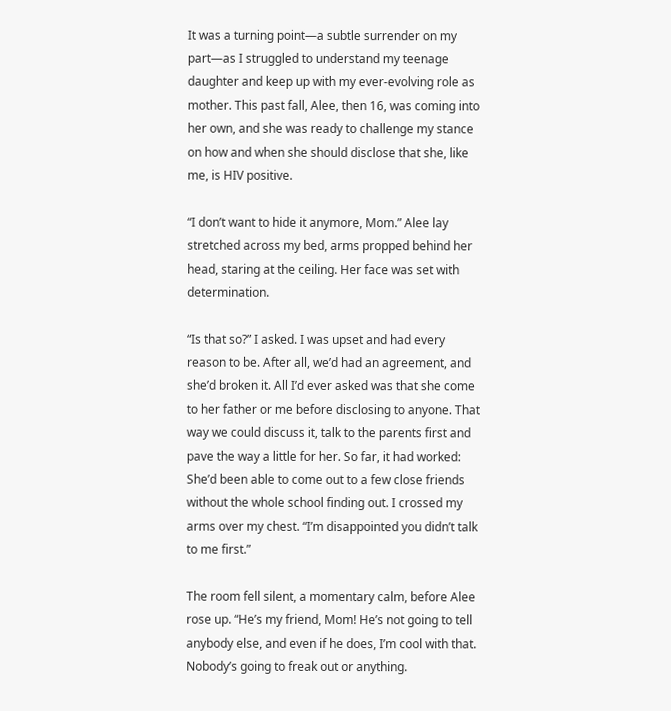It was a turning point—a subtle surrender on my part—as I struggled to understand my teenage daughter and keep up with my ever-evolving role as mother. This past fall, Alee, then 16, was coming into her own, and she was ready to challenge my stance on how and when she should disclose that she, like me, is HIV positive.

“I don’t want to hide it anymore, Mom.” Alee lay stretched across my bed, arms propped behind her head, staring at the ceiling. Her face was set with determination.

“Is that so?” I asked. I was upset and had every reason to be. After all, we’d had an agreement, and she’d broken it. All I’d ever asked was that she come to her father or me before disclosing to anyone. That way we could discuss it, talk to the parents first and pave the way a little for her. So far, it had worked: She’d been able to come out to a few close friends without the whole school finding out. I crossed my arms over my chest. “I’m disappointed you didn’t talk to me first.”

The room fell silent, a momentary calm, before Alee rose up. “He’s my friend, Mom! He’s not going to tell anybody else, and even if he does, I’m cool with that. Nobody’s going to freak out or anything.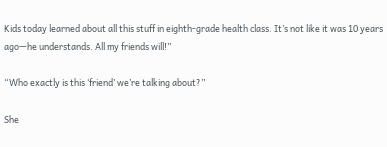Kids today learned about all this stuff in eighth-grade health class. It’s not like it was 10 years ago—he understands. All my friends will!”

“Who exactly is this ‘friend’ we’re talking about?”

She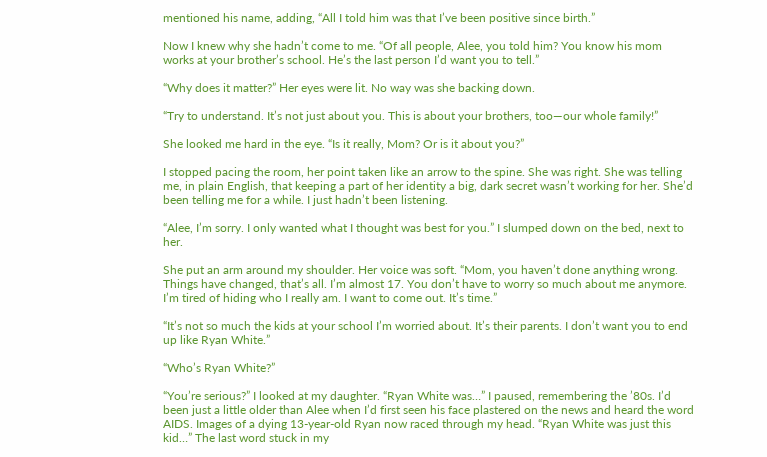mentioned his name, adding, “All I told him was that I’ve been positive since birth.”

Now I knew why she hadn’t come to me. “Of all people, Alee, you told him? You know his mom works at your brother’s school. He’s the last person I’d want you to tell.”

“Why does it matter?” Her eyes were lit. No way was she backing down.

“Try to understand. It’s not just about you. This is about your brothers, too—our whole family!”

She looked me hard in the eye. “Is it really, Mom? Or is it about you?”

I stopped pacing the room, her point taken like an arrow to the spine. She was right. She was telling me, in plain English, that keeping a part of her identity a big, dark secret wasn’t working for her. She’d been telling me for a while. I just hadn’t been listening.

“Alee, I’m sorry. I only wanted what I thought was best for you.” I slumped down on the bed, next to her.

She put an arm around my shoulder. Her voice was soft. “Mom, you haven’t done anything wrong. Things have changed, that’s all. I’m almost 17. You don’t have to worry so much about me anymore. I’m tired of hiding who I really am. I want to come out. It’s time.”

“It’s not so much the kids at your school I’m worried about. It’s their parents. I don’t want you to end up like Ryan White.”

“Who’s Ryan White?”

“You’re serious?” I looked at my daughter. “Ryan White was…” I paused, remembering the ’80s. I’d been just a little older than Alee when I’d first seen his face plastered on the news and heard the word AIDS. Images of a dying 13-year-old Ryan now raced through my head. “Ryan White was just this kid…” The last word stuck in my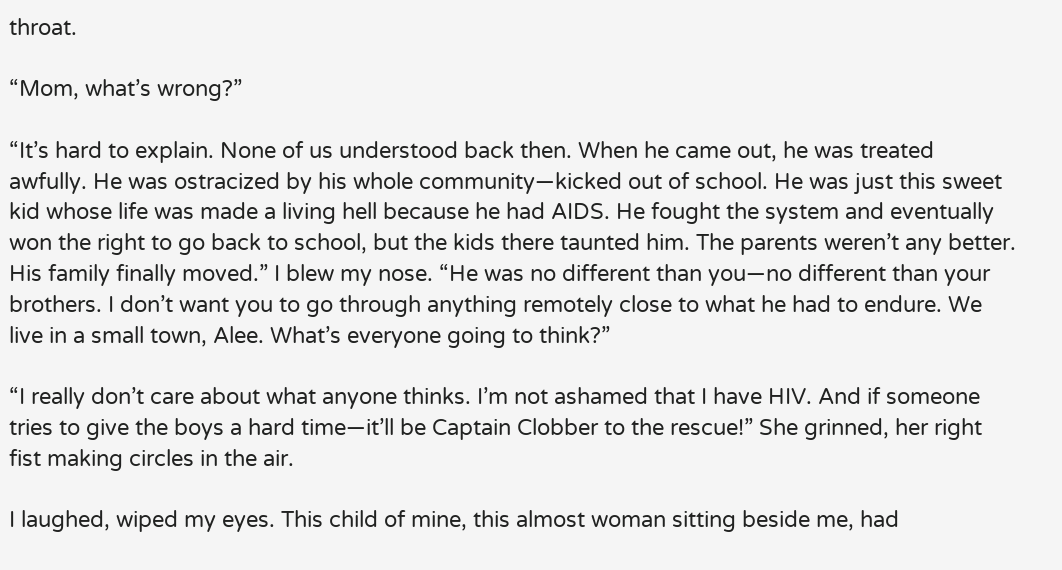throat.

“Mom, what’s wrong?”

“It’s hard to explain. None of us understood back then. When he came out, he was treated awfully. He was ostracized by his whole community—kicked out of school. He was just this sweet kid whose life was made a living hell because he had AIDS. He fought the system and eventually won the right to go back to school, but the kids there taunted him. The parents weren’t any better. His family finally moved.” I blew my nose. “He was no different than you—no different than your brothers. I don’t want you to go through anything remotely close to what he had to endure. We live in a small town, Alee. What’s everyone going to think?”

“I really don’t care about what anyone thinks. I’m not ashamed that I have HIV. And if someone tries to give the boys a hard time—it’ll be Captain Clobber to the rescue!” She grinned, her right fist making circles in the air.

I laughed, wiped my eyes. This child of mine, this almost woman sitting beside me, had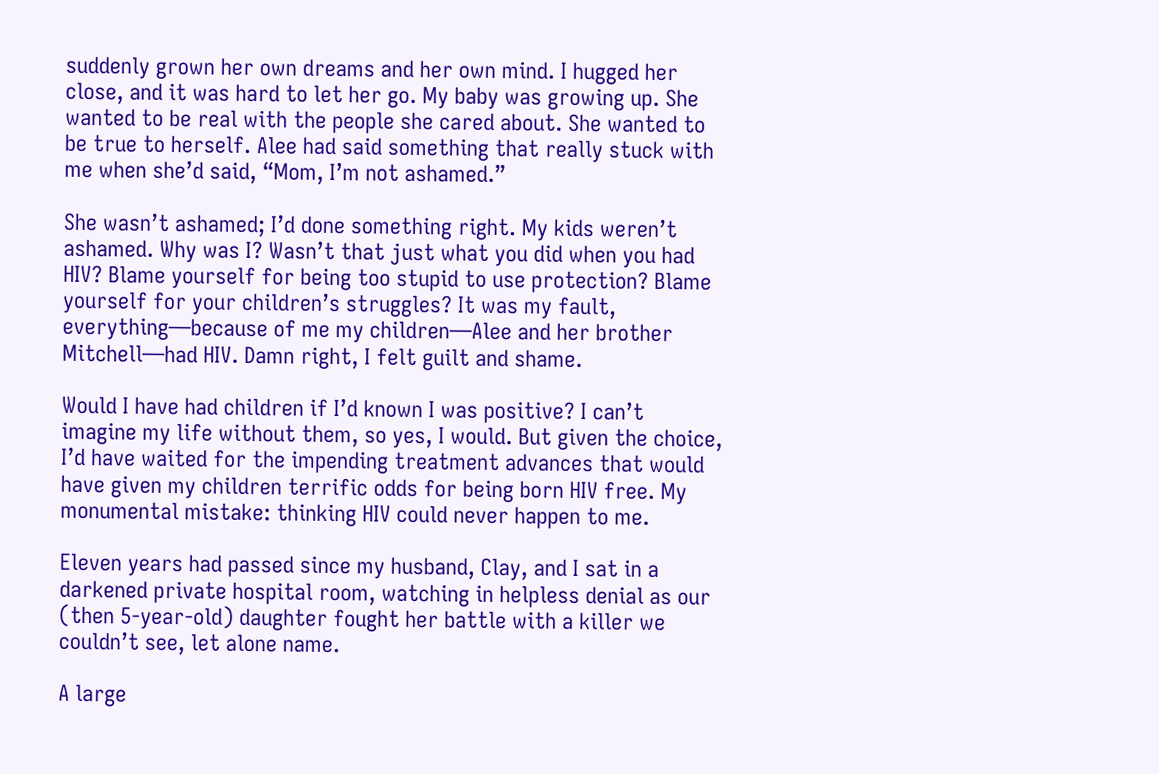suddenly grown her own dreams and her own mind. I hugged her close, and it was hard to let her go. My baby was growing up. She wanted to be real with the people she cared about. She wanted to be true to herself. Alee had said something that really stuck with me when she’d said, “Mom, I’m not ashamed.”

She wasn’t ashamed; I’d done something right. My kids weren’t ashamed. Why was I? Wasn’t that just what you did when you had HIV? Blame yourself for being too stupid to use protection? Blame yourself for your children’s struggles? It was my fault, everything—because of me my children—Alee and her brother Mitchell—had HIV. Damn right, I felt guilt and shame.

Would I have had children if I’d known I was positive? I can’t imagine my life without them, so yes, I would. But given the choice, I’d have waited for the impending treatment advances that would have given my children terrific odds for being born HIV free. My monumental mistake: thinking HIV could never happen to me.

Eleven years had passed since my husband, Clay, and I sat in a darkened private hospital room, watching in helpless denial as our (then 5-year-old) daughter fought her battle with a killer we couldn’t see, let alone name.

A large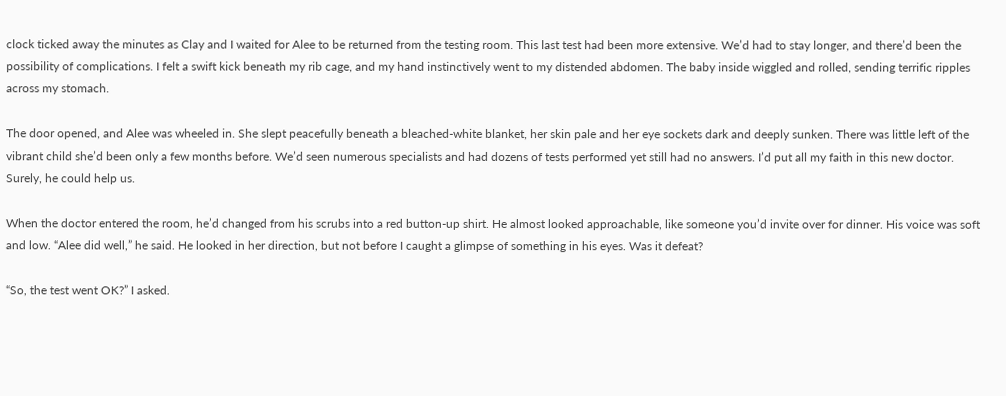clock ticked away the minutes as Clay and I waited for Alee to be returned from the testing room. This last test had been more extensive. We’d had to stay longer, and there’d been the possibility of complications. I felt a swift kick beneath my rib cage, and my hand instinctively went to my distended abdomen. The baby inside wiggled and rolled, sending terrific ripples across my stomach.

The door opened, and Alee was wheeled in. She slept peacefully beneath a bleached-white blanket, her skin pale and her eye sockets dark and deeply sunken. There was little left of the vibrant child she’d been only a few months before. We’d seen numerous specialists and had dozens of tests performed yet still had no answers. I’d put all my faith in this new doctor. Surely, he could help us.

When the doctor entered the room, he’d changed from his scrubs into a red button-up shirt. He almost looked approachable, like someone you’d invite over for dinner. His voice was soft and low. “Alee did well,” he said. He looked in her direction, but not before I caught a glimpse of something in his eyes. Was it defeat?

“So, the test went OK?” I asked.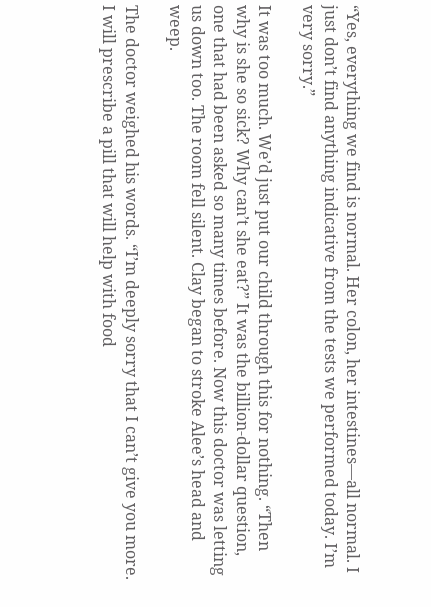“Yes, everything we find is normal. Her colon, her intestines—all normal. I just don’t find anything indicative from the tests we performed today. I’m very sorry.”

It was too much. We’d just put our child through this for nothing. “Then why is she so sick? Why can’t she eat?” It was the billion-dollar question, one that had been asked so many times before. Now this doctor was letting us down too. The room fell silent. Clay began to stroke Alee’s head and weep.

The doctor weighed his words. “I’m deeply sorry that I can’t give you more. I will prescribe a pill that will help with food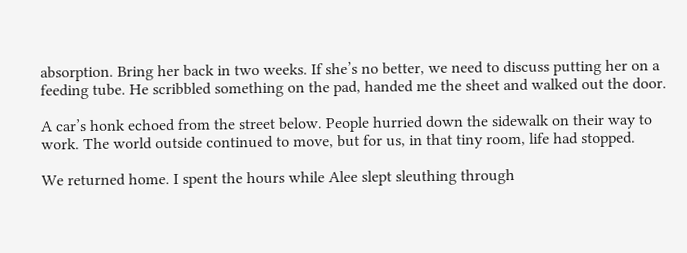absorption. Bring her back in two weeks. If she’s no better, we need to discuss putting her on a feeding tube. He scribbled something on the pad, handed me the sheet and walked out the door.

A car’s honk echoed from the street below. People hurried down the sidewalk on their way to work. The world outside continued to move, but for us, in that tiny room, life had stopped.

We returned home. I spent the hours while Alee slept sleuthing through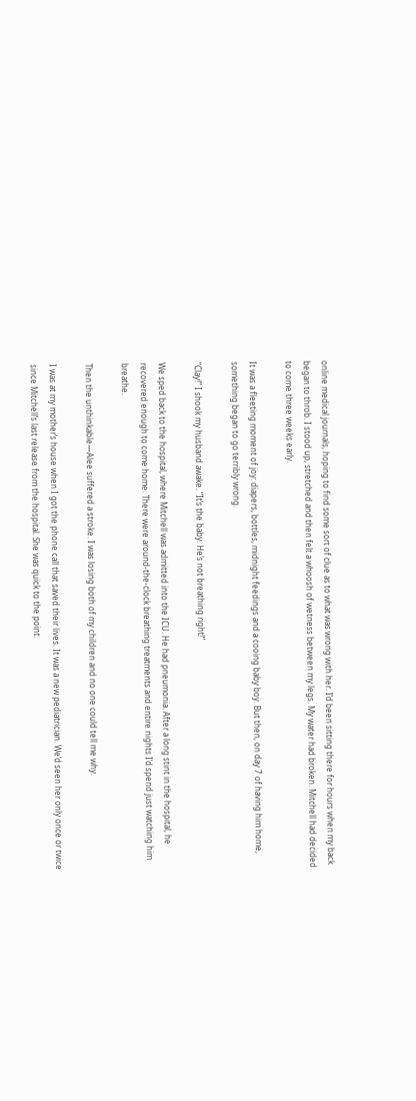online medical journals, hoping to find some sort of clue as to what was wrong with her. I’d been sitting there for hours when my back began to throb. I stood up, stretched and then felt a whoosh of wetness between my legs. My water had broken. Mitchell had decided to come three weeks early.

It was a fleeting moment of joy: diapers, bottles, midnight feedings and a cooing baby boy. But then, on day 7 of having him home, something began to go terribly wrong.

“Clay!” I shook my husband awake. “It’s the baby. He’s not breathing right!”

We sped back to the hospital, where Mitchell was admitted into the ICU. He had pneumonia. After a long stint in the hospital, he recovered enough to come home. There were around-the-clock breathing treatments and entire nights I’d spend just watching him breathe.

Then the unthinkable—Alee suffered a stroke. I was losing both of my children and no one could tell me why.

I was at my mother’s house when I got the phone call that saved their lives. It was a new pediatrician. We’d seen her only once or twice since Mitchell’s last release from the hospital. She was quick to the point.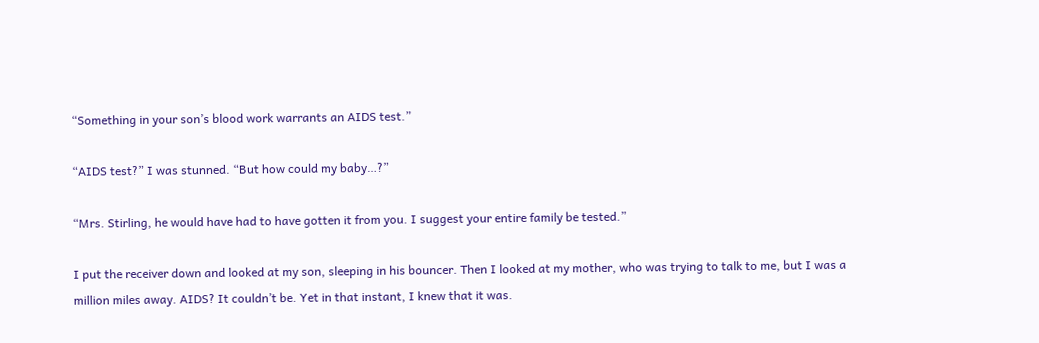“Something in your son’s blood work warrants an AIDS test.”

“AIDS test?” I was stunned. “But how could my baby…?”

“Mrs. Stirling, he would have had to have gotten it from you. I suggest your entire family be tested.”

I put the receiver down and looked at my son, sleeping in his bouncer. Then I looked at my mother, who was trying to talk to me, but I was a million miles away. AIDS? It couldn’t be. Yet in that instant, I knew that it was.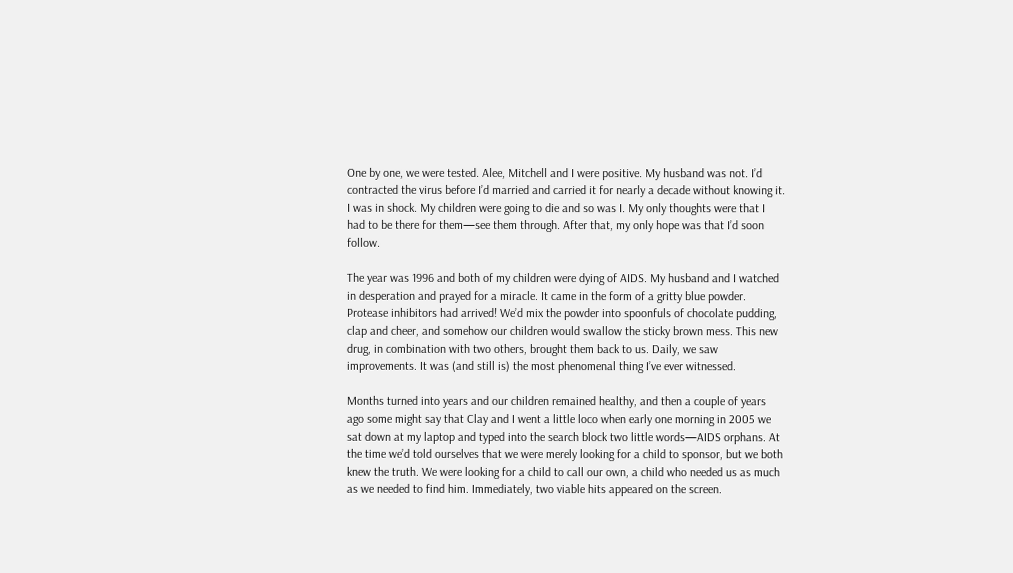One by one, we were tested. Alee, Mitchell and I were positive. My husband was not. I’d contracted the virus before I’d married and carried it for nearly a decade without knowing it. I was in shock. My children were going to die and so was I. My only thoughts were that I had to be there for them—see them through. After that, my only hope was that I’d soon follow.

The year was 1996 and both of my children were dying of AIDS. My husband and I watched in desperation and prayed for a miracle. It came in the form of a gritty blue powder. Protease inhibitors had arrived! We’d mix the powder into spoonfuls of chocolate pudding, clap and cheer, and somehow our children would swallow the sticky brown mess. This new drug, in combination with two others, brought them back to us. Daily, we saw improvements. It was (and still is) the most phenomenal thing I’ve ever witnessed.

Months turned into years and our children remained healthy, and then a couple of years ago some might say that Clay and I went a little loco when early one morning in 2005 we sat down at my laptop and typed into the search block two little words—AIDS orphans. At the time we’d told ourselves that we were merely looking for a child to sponsor, but we both knew the truth. We were looking for a child to call our own, a child who needed us as much as we needed to find him. Immediately, two viable hits appeared on the screen.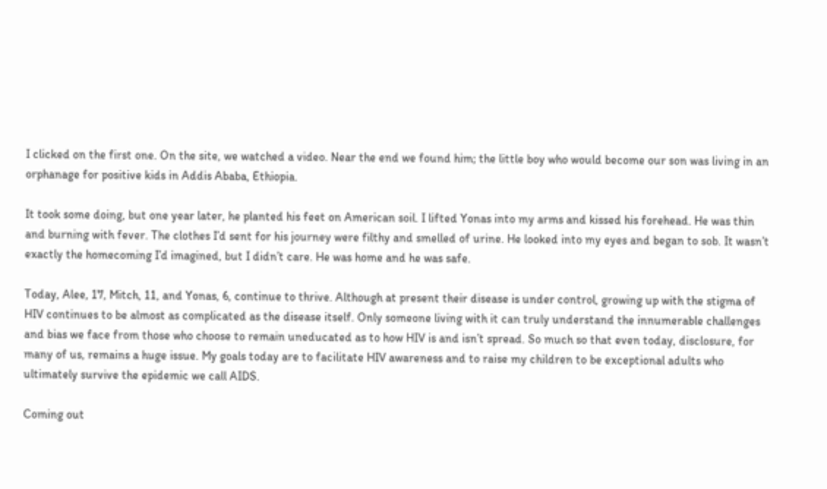I clicked on the first one. On the site, we watched a video. Near the end we found him; the little boy who would become our son was living in an orphanage for positive kids in Addis Ababa, Ethiopia.

It took some doing, but one year later, he planted his feet on American soil. I lifted Yonas into my arms and kissed his forehead. He was thin and burning with fever. The clothes I’d sent for his journey were filthy and smelled of urine. He looked into my eyes and began to sob. It wasn’t exactly the homecoming I’d imagined, but I didn’t care. He was home and he was safe.

Today, Alee, 17, Mitch, 11, and Yonas, 6, continue to thrive. Although at present their disease is under control, growing up with the stigma of HIV continues to be almost as complicated as the disease itself. Only someone living with it can truly understand the innumerable challenges and bias we face from those who choose to remain uneducated as to how HIV is and isn’t spread. So much so that even today, disclosure, for many of us, remains a huge issue. My goals today are to facilitate HIV awareness and to raise my children to be exceptional adults who ultimately survive the epidemic we call AIDS.

Coming out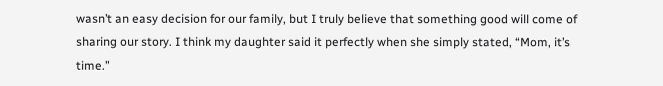wasn’t an easy decision for our family, but I truly believe that something good will come of sharing our story. I think my daughter said it perfectly when she simply stated, “Mom, it’s time.”